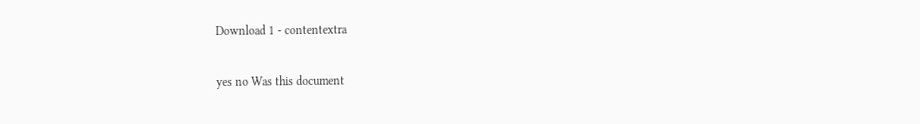Download 1 - contentextra

yes no Was this document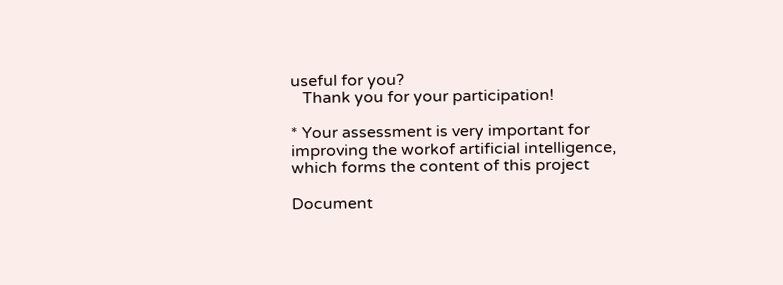useful for you?
   Thank you for your participation!

* Your assessment is very important for improving the workof artificial intelligence, which forms the content of this project

Document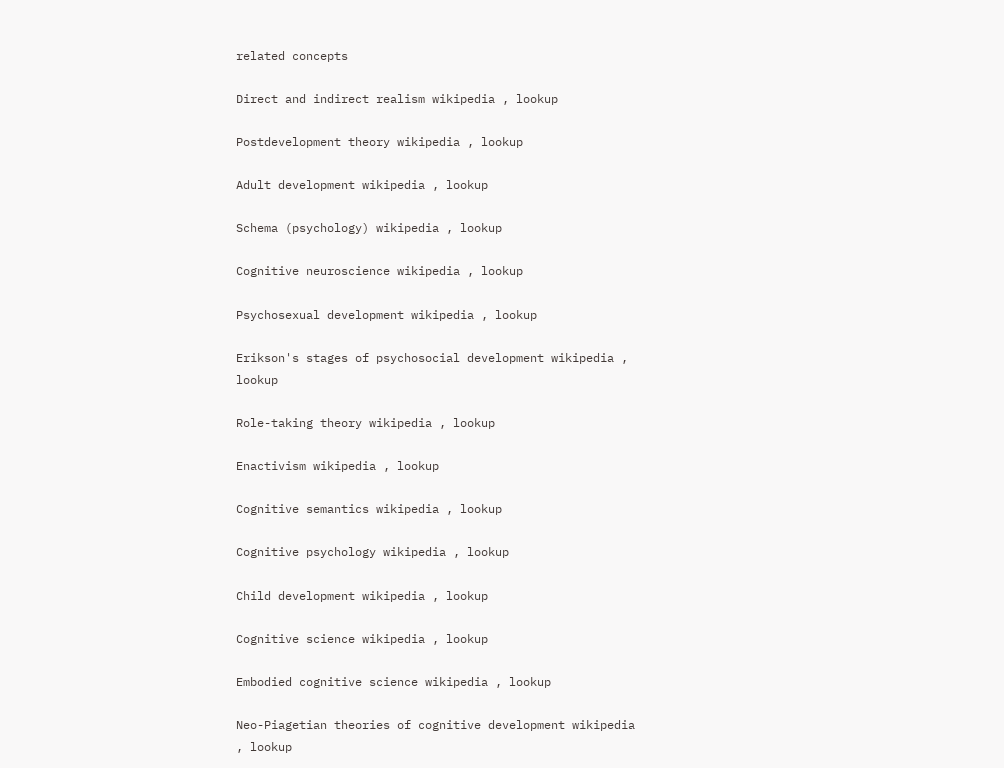related concepts

Direct and indirect realism wikipedia , lookup

Postdevelopment theory wikipedia , lookup

Adult development wikipedia , lookup

Schema (psychology) wikipedia , lookup

Cognitive neuroscience wikipedia , lookup

Psychosexual development wikipedia , lookup

Erikson's stages of psychosocial development wikipedia , lookup

Role-taking theory wikipedia , lookup

Enactivism wikipedia , lookup

Cognitive semantics wikipedia , lookup

Cognitive psychology wikipedia , lookup

Child development wikipedia , lookup

Cognitive science wikipedia , lookup

Embodied cognitive science wikipedia , lookup

Neo-Piagetian theories of cognitive development wikipedia , lookup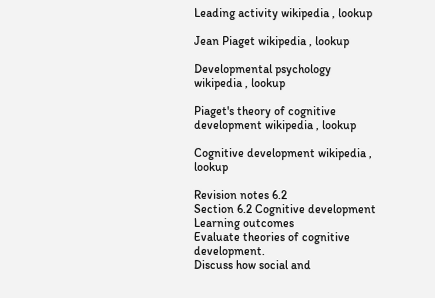Leading activity wikipedia , lookup

Jean Piaget wikipedia , lookup

Developmental psychology wikipedia , lookup

Piaget's theory of cognitive development wikipedia , lookup

Cognitive development wikipedia , lookup

Revision notes 6.2
Section 6.2 Cognitive development
Learning outcomes
Evaluate theories of cognitive development.
Discuss how social and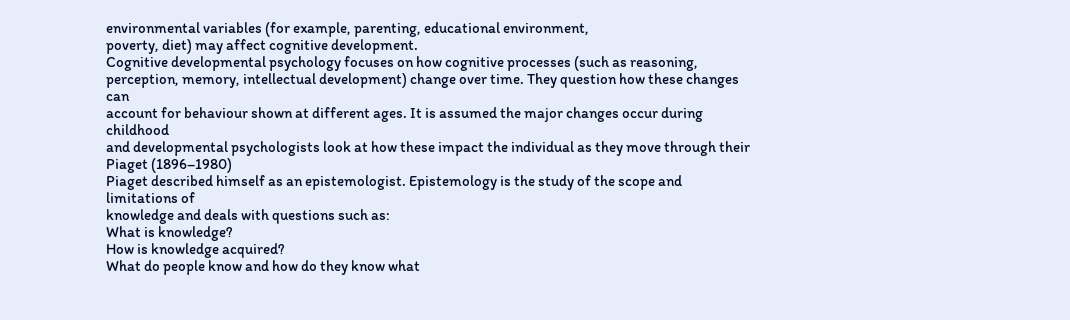environmental variables (for example, parenting, educational environment,
poverty, diet) may affect cognitive development.
Cognitive developmental psychology focuses on how cognitive processes (such as reasoning,
perception, memory, intellectual development) change over time. They question how these changes can
account for behaviour shown at different ages. It is assumed the major changes occur during childhood
and developmental psychologists look at how these impact the individual as they move through their
Piaget (1896–1980)
Piaget described himself as an epistemologist. Epistemology is the study of the scope and limitations of
knowledge and deals with questions such as:
What is knowledge?
How is knowledge acquired?
What do people know and how do they know what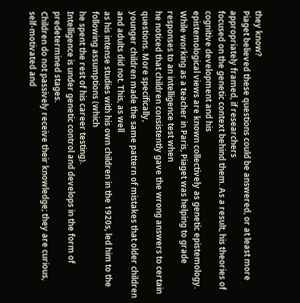they know?
Piaget believed these questions could be answered, or at least more appropriately framed, if researchers
focused on the genetic context behind them. As a result, his theories of cognitive development and his
epistemological views are known collectively as genetic epistemology.
While working as a teacher in Paris, Piaget was helping to grade responses to an intelligence test when
he noticed that children consistently gave the wrong answers to certain questions. More specifically,
younger children made the same pattern of mistakes that older children and adults did not. This, as well
as his intense studies with his own children in the 1920s, led him to the following assumptions (which
he spent the rest of his career testing).
Intelligence is under genetic control and develops in the form of predetermined stages.
Children do not passively receive their knowledge; they are curious, self-motivated and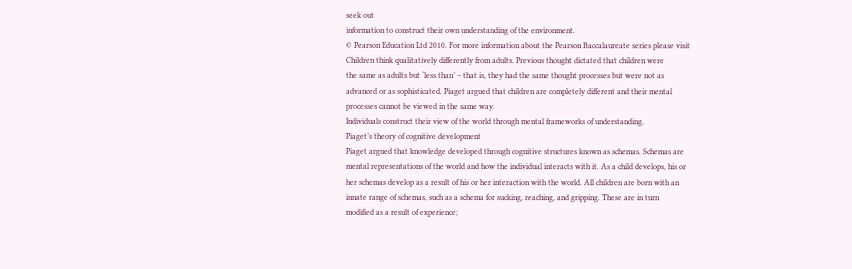seek out
information to construct their own understanding of the environment.
© Pearson Education Ltd 2010. For more information about the Pearson Baccalaureate series please visit
Children think qualitatively differently from adults. Previous thought dictated that children were
the same as adults but ‘less than’ – that is, they had the same thought processes but were not as
advanced or as sophisticated. Piaget argued that children are completely different and their mental
processes cannot be viewed in the same way.
Individuals construct their view of the world through mental frameworks of understanding.
Piaget’s theory of cognitive development
Piaget argued that knowledge developed through cognitive structures known as schemas. Schemas are
mental representations of the world and how the individual interacts with it. As a child develops, his or
her schemas develop as a result of his or her interaction with the world. All children are born with an
innate range of schemas, such as a schema for sucking, reaching, and gripping. These are in turn
modified as a result of experience;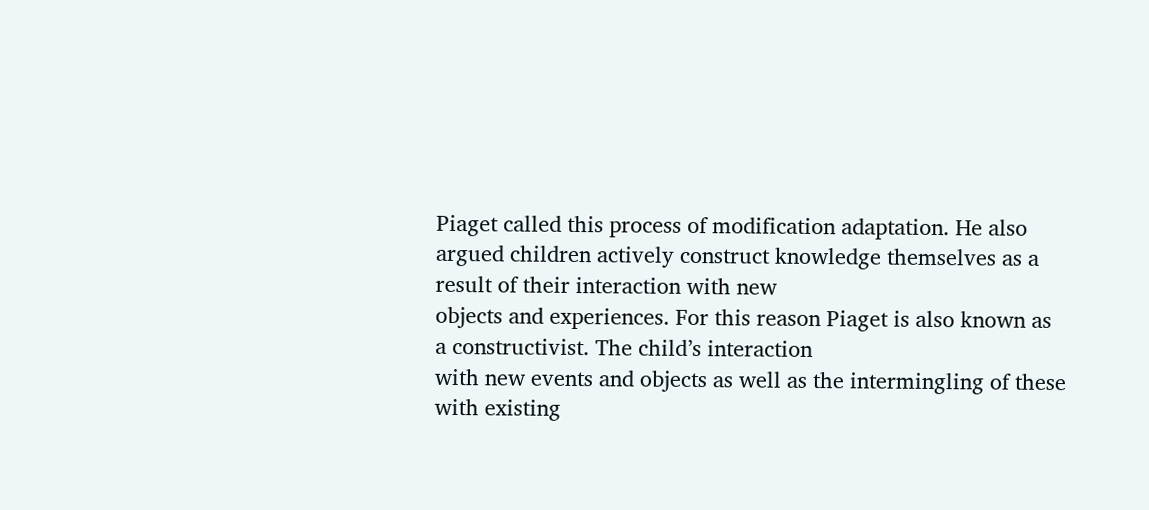Piaget called this process of modification adaptation. He also
argued children actively construct knowledge themselves as a result of their interaction with new
objects and experiences. For this reason Piaget is also known as a constructivist. The child’s interaction
with new events and objects as well as the intermingling of these with existing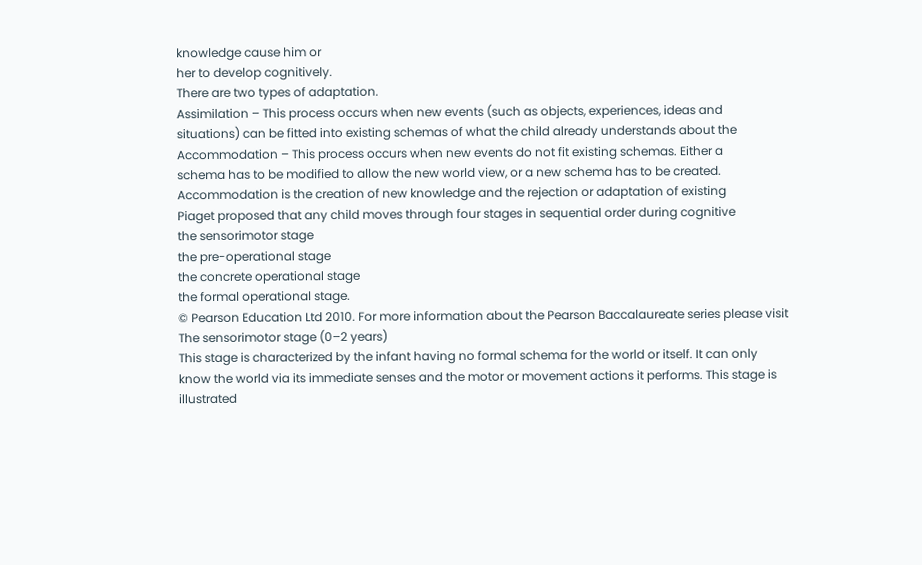knowledge cause him or
her to develop cognitively.
There are two types of adaptation.
Assimilation – This process occurs when new events (such as objects, experiences, ideas and
situations) can be fitted into existing schemas of what the child already understands about the
Accommodation – This process occurs when new events do not fit existing schemas. Either a
schema has to be modified to allow the new world view, or a new schema has to be created.
Accommodation is the creation of new knowledge and the rejection or adaptation of existing
Piaget proposed that any child moves through four stages in sequential order during cognitive
the sensorimotor stage
the pre-operational stage
the concrete operational stage
the formal operational stage.
© Pearson Education Ltd 2010. For more information about the Pearson Baccalaureate series please visit
The sensorimotor stage (0–2 years)
This stage is characterized by the infant having no formal schema for the world or itself. It can only
know the world via its immediate senses and the motor or movement actions it performs. This stage is
illustrated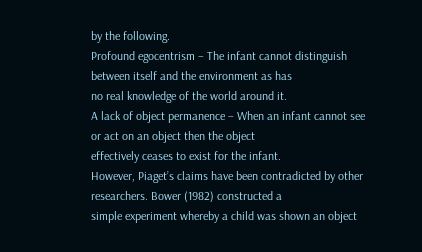by the following.
Profound egocentrism – The infant cannot distinguish between itself and the environment as has
no real knowledge of the world around it.
A lack of object permanence – When an infant cannot see or act on an object then the object
effectively ceases to exist for the infant.
However, Piaget’s claims have been contradicted by other researchers. Bower (1982) constructed a
simple experiment whereby a child was shown an object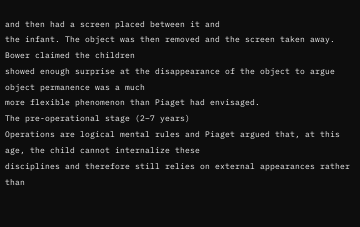and then had a screen placed between it and
the infant. The object was then removed and the screen taken away. Bower claimed the children
showed enough surprise at the disappearance of the object to argue object permanence was a much
more flexible phenomenon than Piaget had envisaged.
The pre-operational stage (2–7 years)
Operations are logical mental rules and Piaget argued that, at this age, the child cannot internalize these
disciplines and therefore still relies on external appearances rather than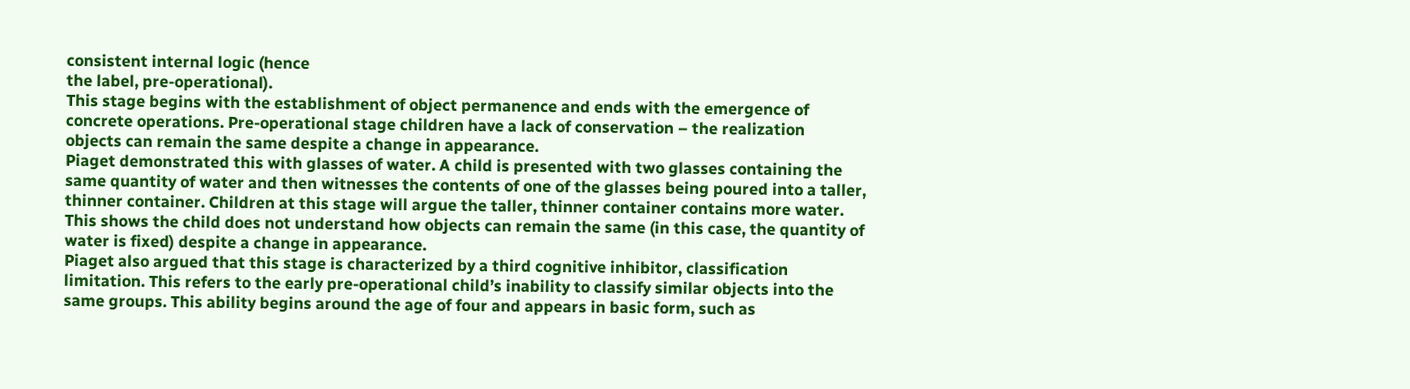consistent internal logic (hence
the label, pre-operational).
This stage begins with the establishment of object permanence and ends with the emergence of
concrete operations. Pre-operational stage children have a lack of conservation – the realization
objects can remain the same despite a change in appearance.
Piaget demonstrated this with glasses of water. A child is presented with two glasses containing the
same quantity of water and then witnesses the contents of one of the glasses being poured into a taller,
thinner container. Children at this stage will argue the taller, thinner container contains more water.
This shows the child does not understand how objects can remain the same (in this case, the quantity of
water is fixed) despite a change in appearance.
Piaget also argued that this stage is characterized by a third cognitive inhibitor, classification
limitation. This refers to the early pre-operational child’s inability to classify similar objects into the
same groups. This ability begins around the age of four and appears in basic form, such as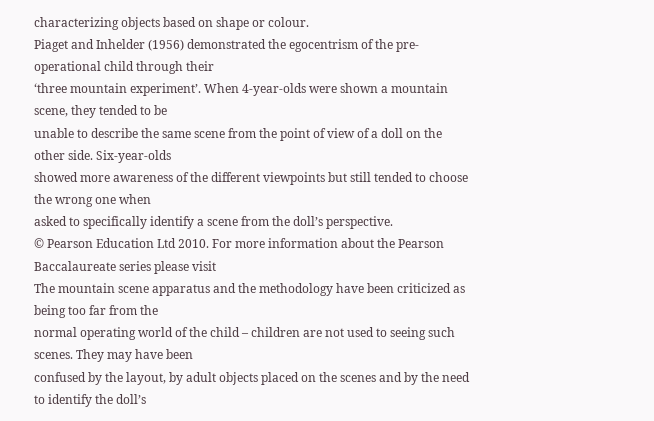characterizing objects based on shape or colour.
Piaget and Inhelder (1956) demonstrated the egocentrism of the pre-operational child through their
‘three mountain experiment’. When 4-year-olds were shown a mountain scene, they tended to be
unable to describe the same scene from the point of view of a doll on the other side. Six-year-olds
showed more awareness of the different viewpoints but still tended to choose the wrong one when
asked to specifically identify a scene from the doll’s perspective.
© Pearson Education Ltd 2010. For more information about the Pearson Baccalaureate series please visit
The mountain scene apparatus and the methodology have been criticized as being too far from the
normal operating world of the child – children are not used to seeing such scenes. They may have been
confused by the layout, by adult objects placed on the scenes and by the need to identify the doll’s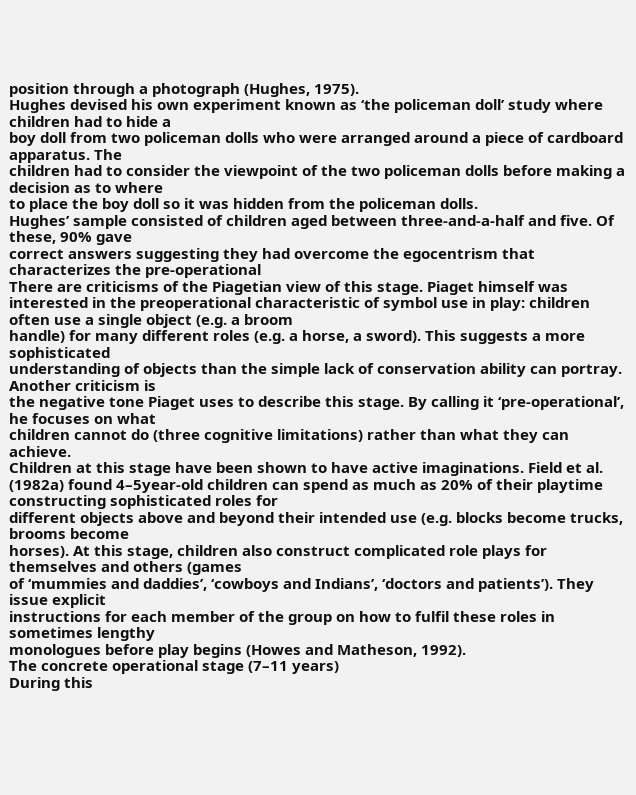position through a photograph (Hughes, 1975).
Hughes devised his own experiment known as ‘the policeman doll’ study where children had to hide a
boy doll from two policeman dolls who were arranged around a piece of cardboard apparatus. The
children had to consider the viewpoint of the two policeman dolls before making a decision as to where
to place the boy doll so it was hidden from the policeman dolls.
Hughes’ sample consisted of children aged between three-and-a-half and five. Of these, 90% gave
correct answers suggesting they had overcome the egocentrism that characterizes the pre-operational
There are criticisms of the Piagetian view of this stage. Piaget himself was interested in the preoperational characteristic of symbol use in play: children often use a single object (e.g. a broom
handle) for many different roles (e.g. a horse, a sword). This suggests a more sophisticated
understanding of objects than the simple lack of conservation ability can portray. Another criticism is
the negative tone Piaget uses to describe this stage. By calling it ‘pre-operational’, he focuses on what
children cannot do (three cognitive limitations) rather than what they can achieve.
Children at this stage have been shown to have active imaginations. Field et al. (1982a) found 4–5year-old children can spend as much as 20% of their playtime constructing sophisticated roles for
different objects above and beyond their intended use (e.g. blocks become trucks, brooms become
horses). At this stage, children also construct complicated role plays for themselves and others (games
of ‘mummies and daddies’, ‘cowboys and Indians’, ‘doctors and patients’). They issue explicit
instructions for each member of the group on how to fulfil these roles in sometimes lengthy
monologues before play begins (Howes and Matheson, 1992).
The concrete operational stage (7–11 years)
During this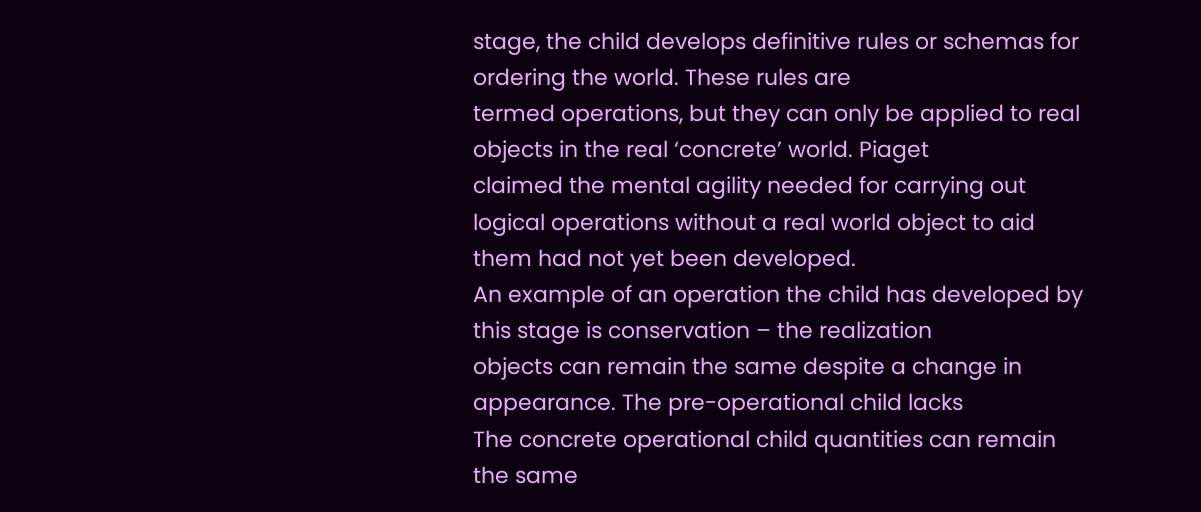stage, the child develops definitive rules or schemas for ordering the world. These rules are
termed operations, but they can only be applied to real objects in the real ‘concrete’ world. Piaget
claimed the mental agility needed for carrying out logical operations without a real world object to aid
them had not yet been developed.
An example of an operation the child has developed by this stage is conservation – the realization
objects can remain the same despite a change in appearance. The pre-operational child lacks
The concrete operational child quantities can remain the same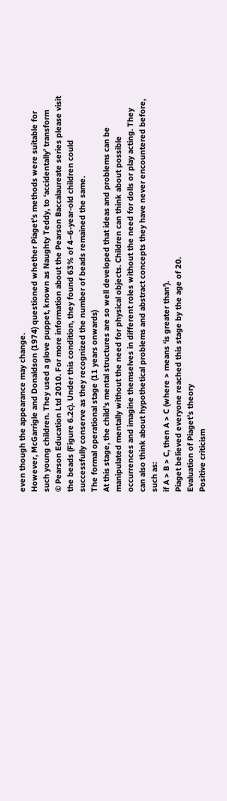even though the appearance may change.
However, McGarrigle and Donaldson (1974) questioned whether Piaget’s methods were suitable for
such young children. They used a glove puppet, known as Naughty Teddy, to ‘accidentally’ transform
© Pearson Education Ltd 2010. For more information about the Pearson Baccalaureate series please visit
the beads (Figure 6.2c). Under this condition, they found 63% of 4–6-year-old children could
successfully conserve as they recognized the number of beads remained the same.
The formal operational stage (11 years onwards)
At this stage, the child’s mental structures are so well developed that ideas and problems can be
manipulated mentally without the need for physical objects. Children can think about possible
occurrences and imagine themselves in different roles without the need for dolls or play acting. They
can also think about hypothetical problems and abstract concepts they have never encountered before,
such as:
if A > B > C, then A > C (where > means ‘is greater than’).
Piaget believed everyone reached this stage by the age of 20.
Evaluation of Piaget’s theory
Positive criticism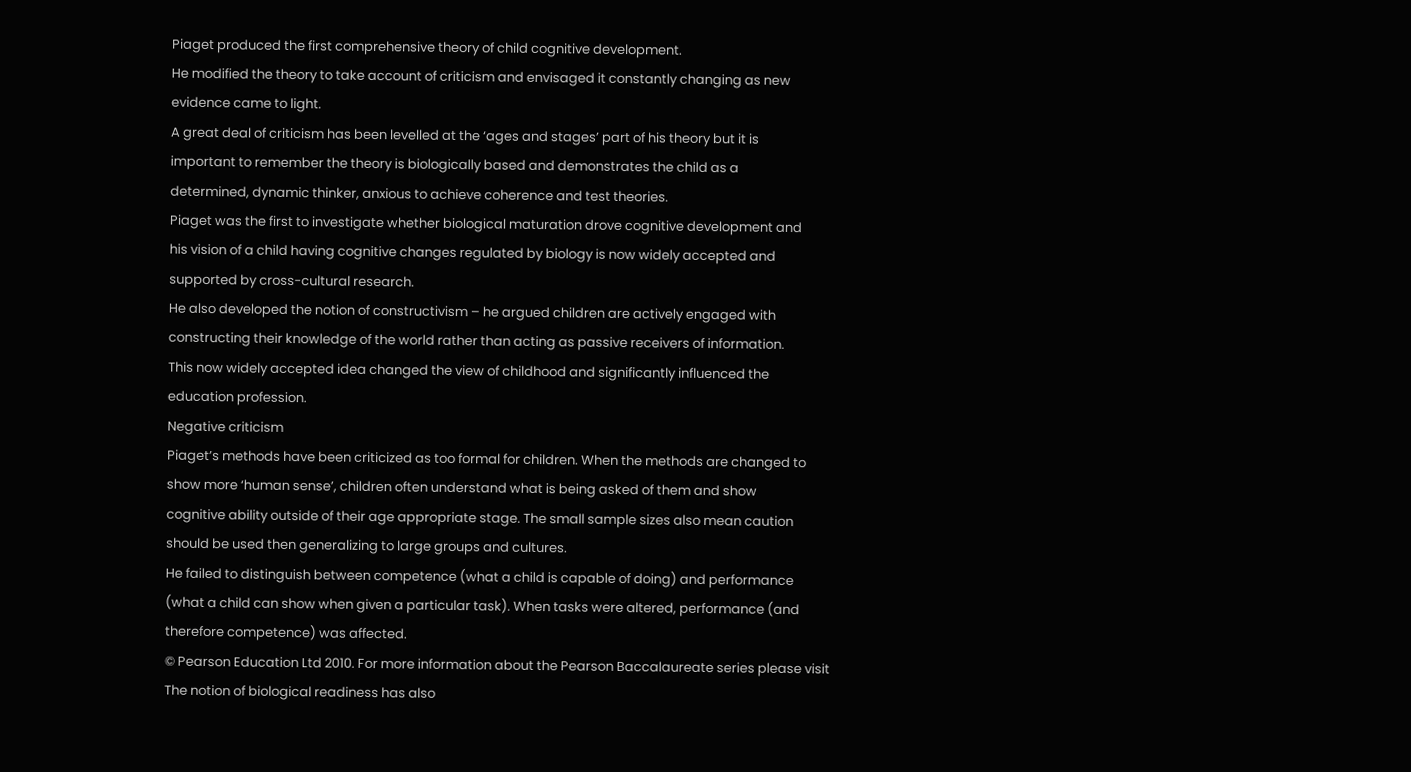Piaget produced the first comprehensive theory of child cognitive development.
He modified the theory to take account of criticism and envisaged it constantly changing as new
evidence came to light.
A great deal of criticism has been levelled at the ‘ages and stages’ part of his theory but it is
important to remember the theory is biologically based and demonstrates the child as a
determined, dynamic thinker, anxious to achieve coherence and test theories.
Piaget was the first to investigate whether biological maturation drove cognitive development and
his vision of a child having cognitive changes regulated by biology is now widely accepted and
supported by cross-cultural research.
He also developed the notion of constructivism – he argued children are actively engaged with
constructing their knowledge of the world rather than acting as passive receivers of information.
This now widely accepted idea changed the view of childhood and significantly influenced the
education profession.
Negative criticism
Piaget’s methods have been criticized as too formal for children. When the methods are changed to
show more ‘human sense’, children often understand what is being asked of them and show
cognitive ability outside of their age appropriate stage. The small sample sizes also mean caution
should be used then generalizing to large groups and cultures.
He failed to distinguish between competence (what a child is capable of doing) and performance
(what a child can show when given a particular task). When tasks were altered, performance (and
therefore competence) was affected.
© Pearson Education Ltd 2010. For more information about the Pearson Baccalaureate series please visit
The notion of biological readiness has also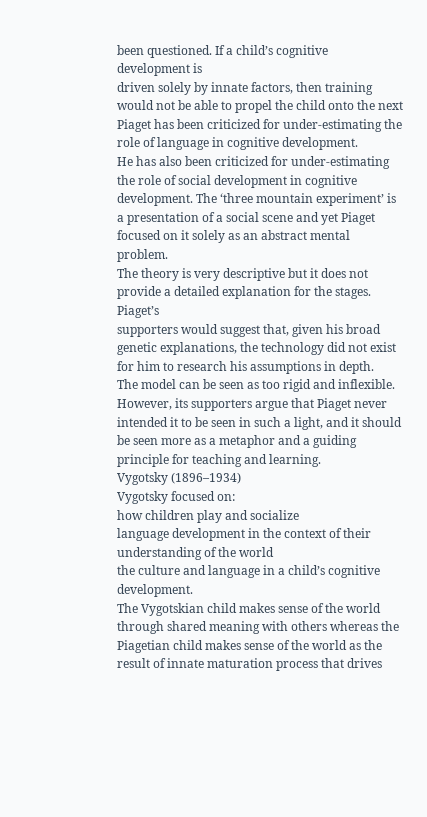been questioned. If a child’s cognitive development is
driven solely by innate factors, then training would not be able to propel the child onto the next
Piaget has been criticized for under-estimating the role of language in cognitive development.
He has also been criticized for under-estimating the role of social development in cognitive
development. The ‘three mountain experiment’ is a presentation of a social scene and yet Piaget
focused on it solely as an abstract mental problem.
The theory is very descriptive but it does not provide a detailed explanation for the stages. Piaget’s
supporters would suggest that, given his broad genetic explanations, the technology did not exist
for him to research his assumptions in depth.
The model can be seen as too rigid and inflexible. However, its supporters argue that Piaget never
intended it to be seen in such a light, and it should be seen more as a metaphor and a guiding
principle for teaching and learning.
Vygotsky (1896–1934)
Vygotsky focused on:
how children play and socialize
language development in the context of their understanding of the world
the culture and language in a child’s cognitive development.
The Vygotskian child makes sense of the world through shared meaning with others whereas the
Piagetian child makes sense of the world as the result of innate maturation process that drives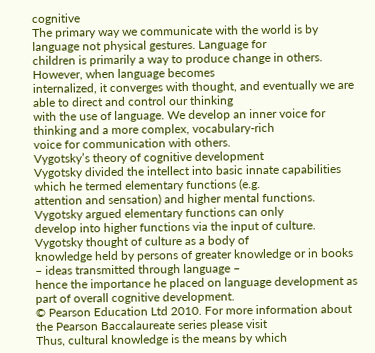cognitive
The primary way we communicate with the world is by language not physical gestures. Language for
children is primarily a way to produce change in others. However, when language becomes
internalized, it converges with thought, and eventually we are able to direct and control our thinking
with the use of language. We develop an inner voice for thinking and a more complex, vocabulary-rich
voice for communication with others.
Vygotsky’s theory of cognitive development
Vygotsky divided the intellect into basic innate capabilities which he termed elementary functions (e.g.
attention and sensation) and higher mental functions. Vygotsky argued elementary functions can only
develop into higher functions via the input of culture. Vygotsky thought of culture as a body of
knowledge held by persons of greater knowledge or in books – ideas transmitted through language –
hence the importance he placed on language development as part of overall cognitive development.
© Pearson Education Ltd 2010. For more information about the Pearson Baccalaureate series please visit
Thus, cultural knowledge is the means by which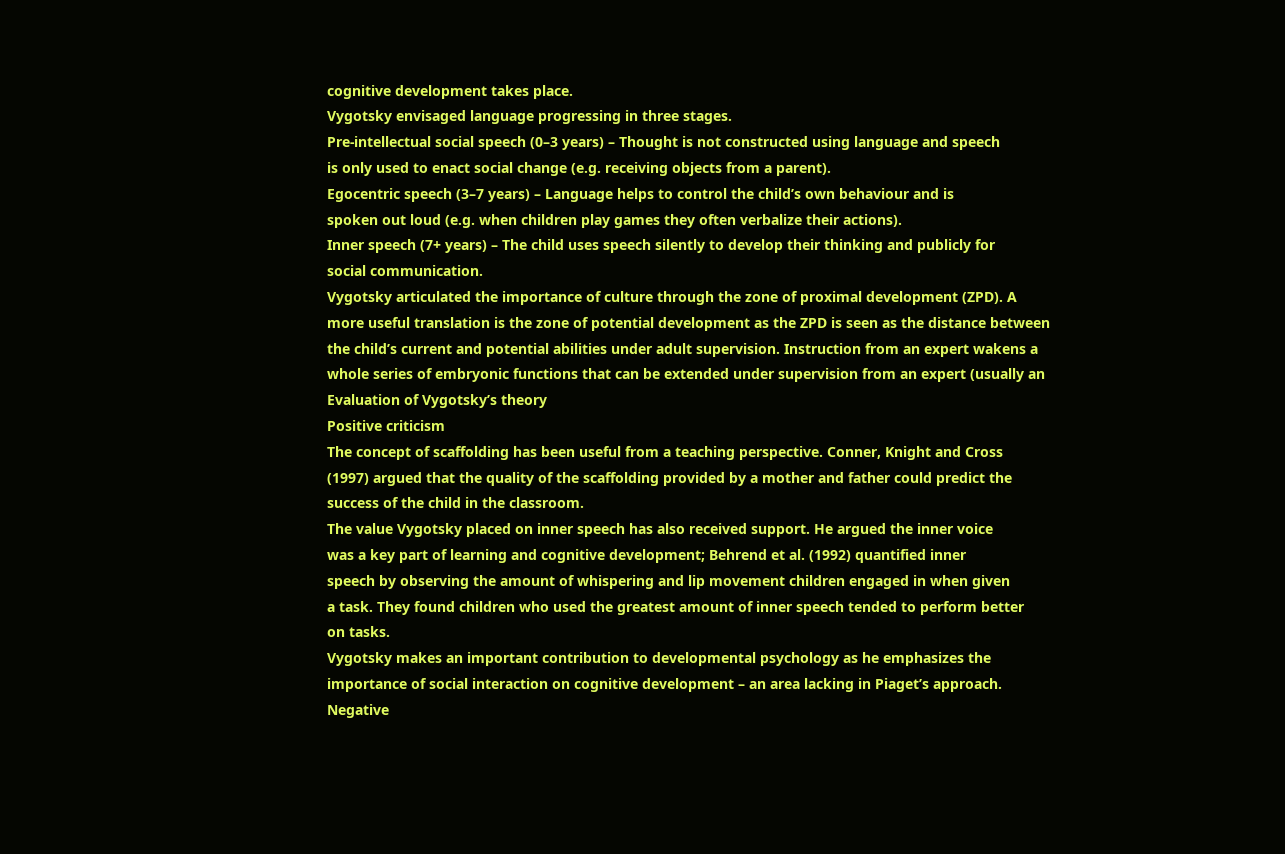cognitive development takes place.
Vygotsky envisaged language progressing in three stages.
Pre-intellectual social speech (0–3 years) – Thought is not constructed using language and speech
is only used to enact social change (e.g. receiving objects from a parent).
Egocentric speech (3–7 years) – Language helps to control the child’s own behaviour and is
spoken out loud (e.g. when children play games they often verbalize their actions).
Inner speech (7+ years) – The child uses speech silently to develop their thinking and publicly for
social communication.
Vygotsky articulated the importance of culture through the zone of proximal development (ZPD). A
more useful translation is the zone of potential development as the ZPD is seen as the distance between
the child’s current and potential abilities under adult supervision. Instruction from an expert wakens a
whole series of embryonic functions that can be extended under supervision from an expert (usually an
Evaluation of Vygotsky’s theory
Positive criticism
The concept of scaffolding has been useful from a teaching perspective. Conner, Knight and Cross
(1997) argued that the quality of the scaffolding provided by a mother and father could predict the
success of the child in the classroom.
The value Vygotsky placed on inner speech has also received support. He argued the inner voice
was a key part of learning and cognitive development; Behrend et al. (1992) quantified inner
speech by observing the amount of whispering and lip movement children engaged in when given
a task. They found children who used the greatest amount of inner speech tended to perform better
on tasks.
Vygotsky makes an important contribution to developmental psychology as he emphasizes the
importance of social interaction on cognitive development – an area lacking in Piaget’s approach.
Negative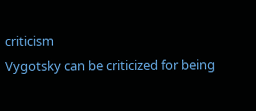criticism
Vygotsky can be criticized for being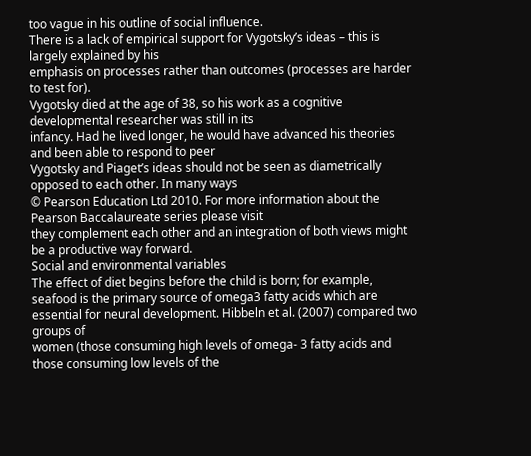too vague in his outline of social influence.
There is a lack of empirical support for Vygotsky’s ideas – this is largely explained by his
emphasis on processes rather than outcomes (processes are harder to test for).
Vygotsky died at the age of 38, so his work as a cognitive developmental researcher was still in its
infancy. Had he lived longer, he would have advanced his theories and been able to respond to peer
Vygotsky and Piaget’s ideas should not be seen as diametrically opposed to each other. In many ways
© Pearson Education Ltd 2010. For more information about the Pearson Baccalaureate series please visit
they complement each other and an integration of both views might be a productive way forward.
Social and environmental variables
The effect of diet begins before the child is born; for example, seafood is the primary source of omega3 fatty acids which are essential for neural development. Hibbeln et al. (2007) compared two groups of
women (those consuming high levels of omega- 3 fatty acids and those consuming low levels of the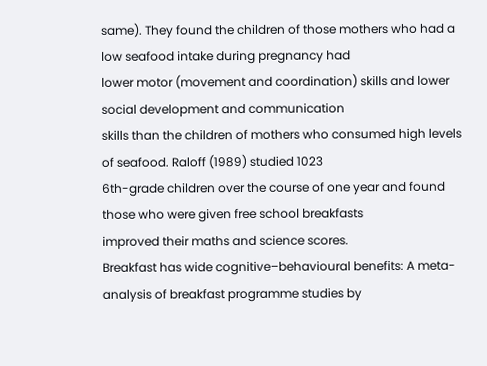same). They found the children of those mothers who had a low seafood intake during pregnancy had
lower motor (movement and coordination) skills and lower social development and communication
skills than the children of mothers who consumed high levels of seafood. Raloff (1989) studied 1023
6th-grade children over the course of one year and found those who were given free school breakfasts
improved their maths and science scores.
Breakfast has wide cognitive–behavioural benefits: A meta-analysis of breakfast programme studies by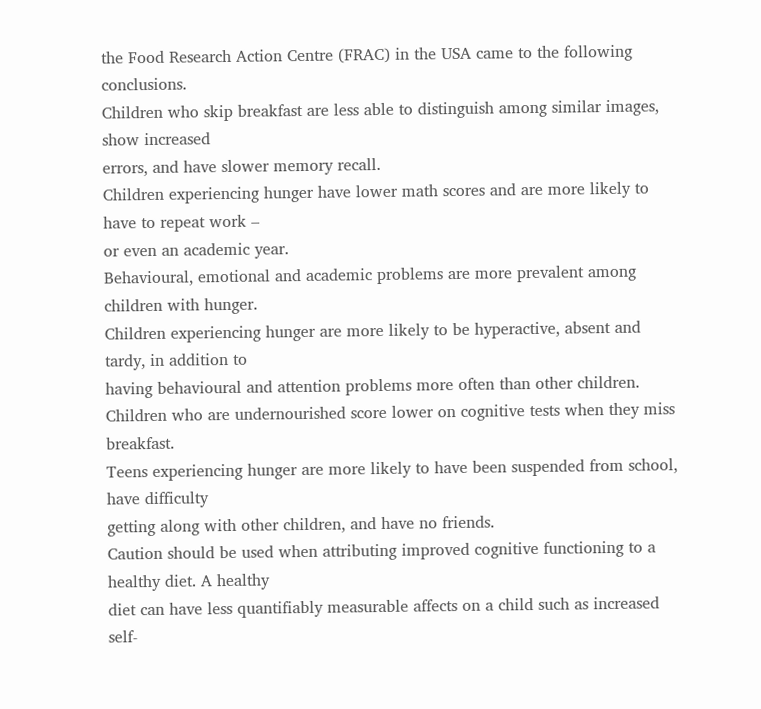the Food Research Action Centre (FRAC) in the USA came to the following conclusions.
Children who skip breakfast are less able to distinguish among similar images, show increased
errors, and have slower memory recall.
Children experiencing hunger have lower math scores and are more likely to have to repeat work –
or even an academic year.
Behavioural, emotional and academic problems are more prevalent among children with hunger.
Children experiencing hunger are more likely to be hyperactive, absent and tardy, in addition to
having behavioural and attention problems more often than other children.
Children who are undernourished score lower on cognitive tests when they miss breakfast.
Teens experiencing hunger are more likely to have been suspended from school, have difficulty
getting along with other children, and have no friends.
Caution should be used when attributing improved cognitive functioning to a healthy diet. A healthy
diet can have less quantifiably measurable affects on a child such as increased self-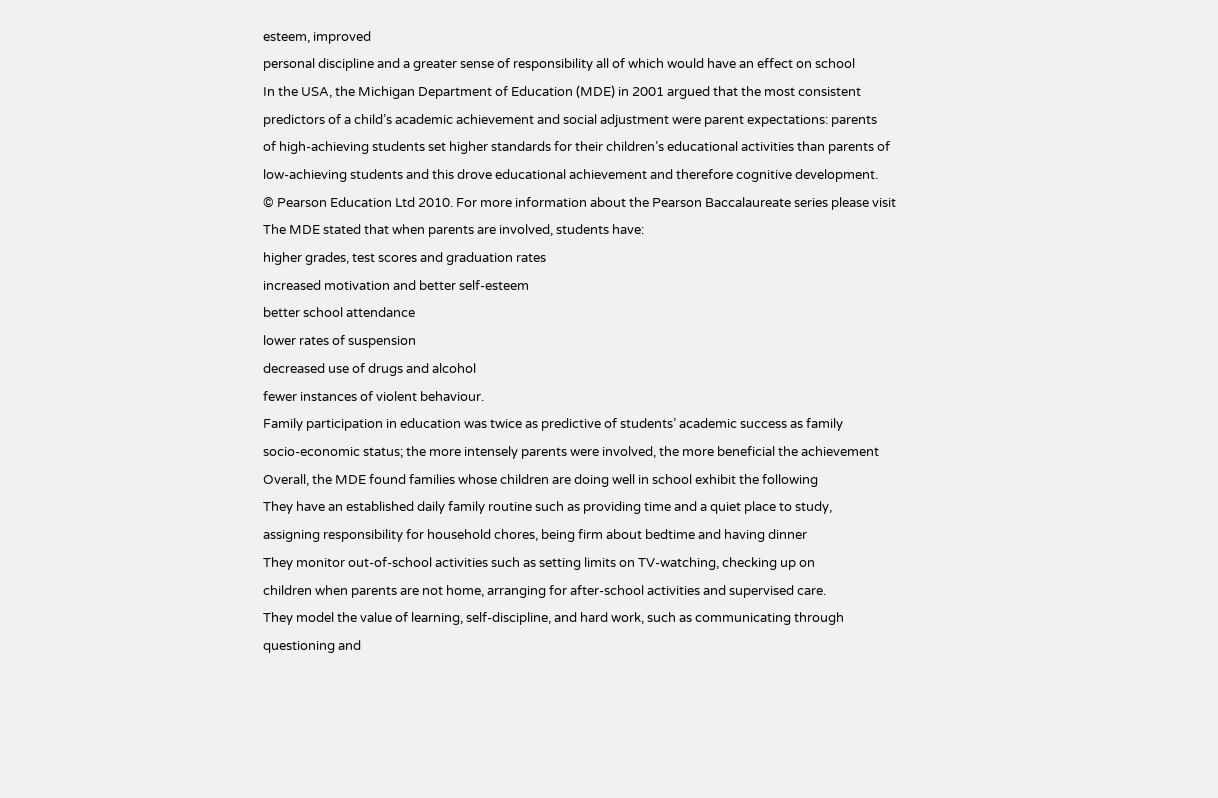esteem, improved
personal discipline and a greater sense of responsibility all of which would have an effect on school
In the USA, the Michigan Department of Education (MDE) in 2001 argued that the most consistent
predictors of a child’s academic achievement and social adjustment were parent expectations: parents
of high-achieving students set higher standards for their children’s educational activities than parents of
low-achieving students and this drove educational achievement and therefore cognitive development.
© Pearson Education Ltd 2010. For more information about the Pearson Baccalaureate series please visit
The MDE stated that when parents are involved, students have:
higher grades, test scores and graduation rates
increased motivation and better self-esteem
better school attendance
lower rates of suspension
decreased use of drugs and alcohol
fewer instances of violent behaviour.
Family participation in education was twice as predictive of students’ academic success as family
socio-economic status; the more intensely parents were involved, the more beneficial the achievement
Overall, the MDE found families whose children are doing well in school exhibit the following
They have an established daily family routine such as providing time and a quiet place to study,
assigning responsibility for household chores, being firm about bedtime and having dinner
They monitor out-of-school activities such as setting limits on TV-watching, checking up on
children when parents are not home, arranging for after-school activities and supervised care.
They model the value of learning, self-discipline, and hard work, such as communicating through
questioning and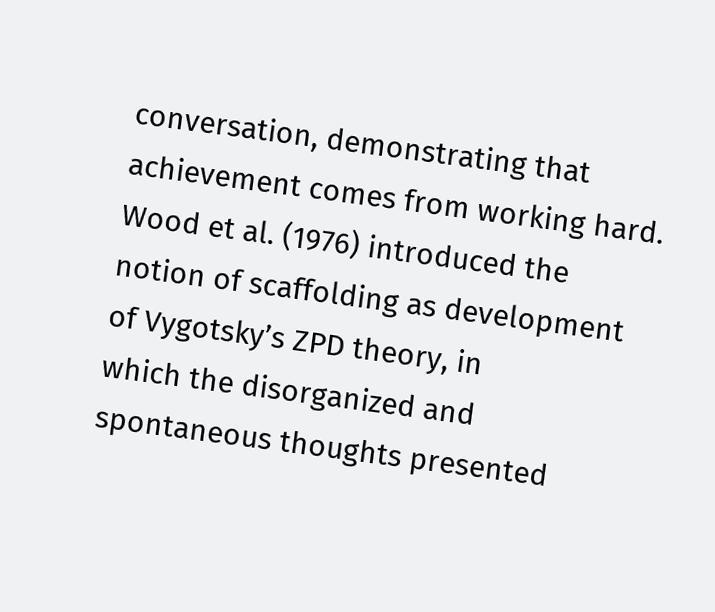conversation, demonstrating that achievement comes from working hard.
Wood et al. (1976) introduced the notion of scaffolding as development of Vygotsky’s ZPD theory, in
which the disorganized and spontaneous thoughts presented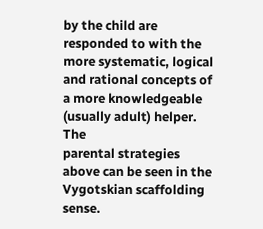by the child are responded to with the
more systematic, logical and rational concepts of a more knowledgeable (usually adult) helper. The
parental strategies above can be seen in the Vygotskian scaffolding sense.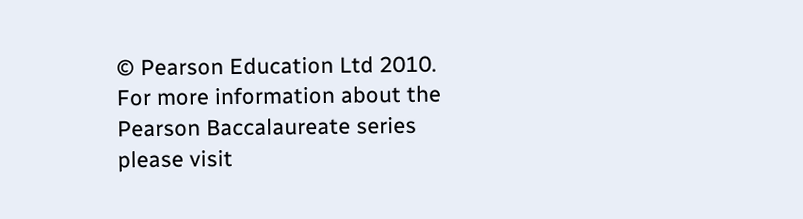© Pearson Education Ltd 2010. For more information about the Pearson Baccalaureate series please visit